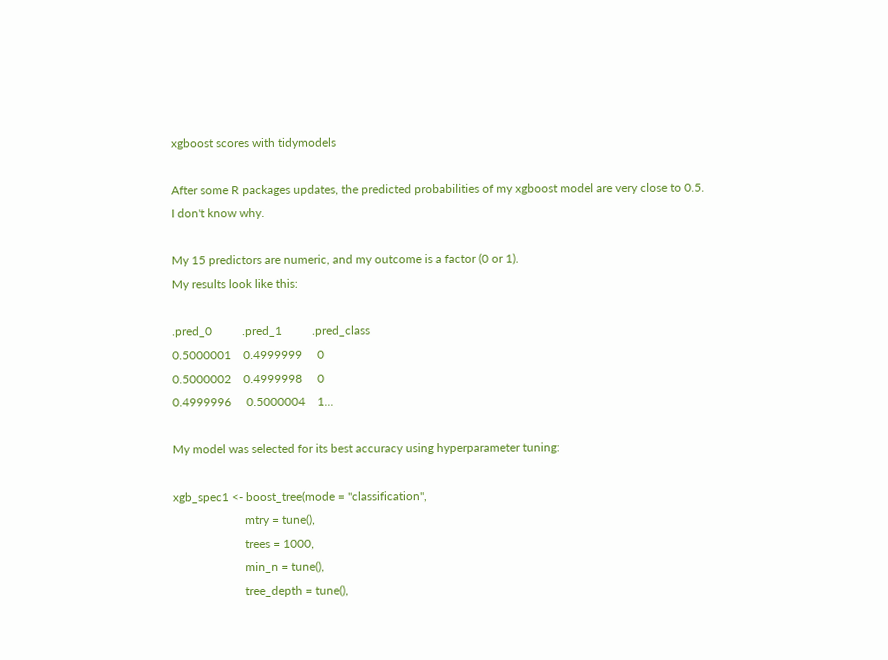xgboost scores with tidymodels

After some R packages updates, the predicted probabilities of my xgboost model are very close to 0.5.
I don't know why.

My 15 predictors are numeric, and my outcome is a factor (0 or 1).
My results look like this:

.pred_0          .pred_1          .pred_class
0.5000001    0.4999999     0
0.5000002    0.4999998     0
0.4999996     0.5000004    1...

My model was selected for its best accuracy using hyperparameter tuning:

xgb_spec1 <- boost_tree(mode = "classification",
                        mtry = tune(),
                        trees = 1000,
                        min_n = tune(),
                        tree_depth = tune(),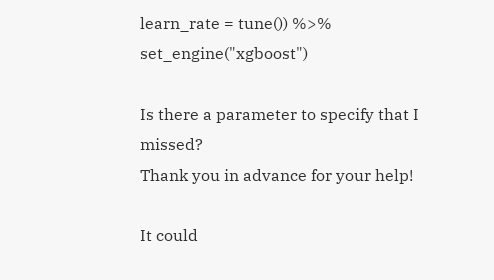learn_rate = tune()) %>% set_engine("xgboost")

Is there a parameter to specify that I missed?
Thank you in advance for your help!

It could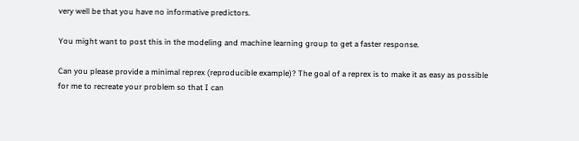very well be that you have no informative predictors.

You might want to post this in the modeling and machine learning group to get a faster response.

Can you please provide a minimal reprex (reproducible example)? The goal of a reprex is to make it as easy as possible for me to recreate your problem so that I can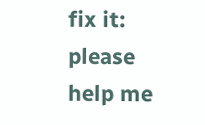fix it: please help me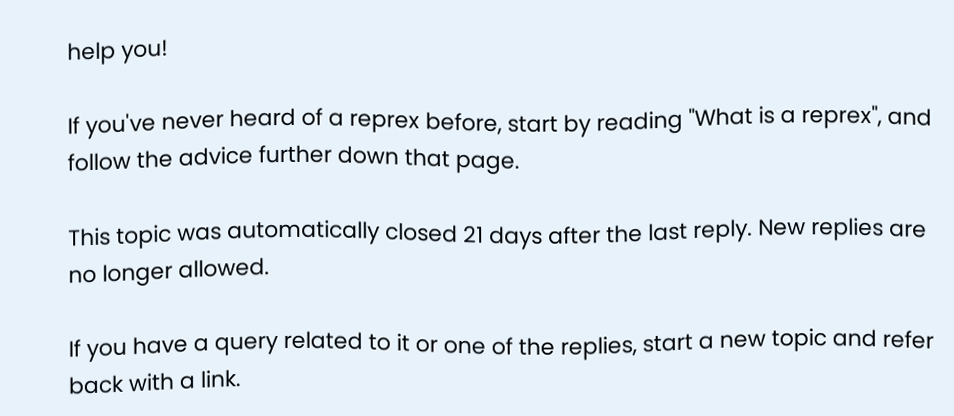help you!

If you've never heard of a reprex before, start by reading "What is a reprex", and follow the advice further down that page.

This topic was automatically closed 21 days after the last reply. New replies are no longer allowed.

If you have a query related to it or one of the replies, start a new topic and refer back with a link.